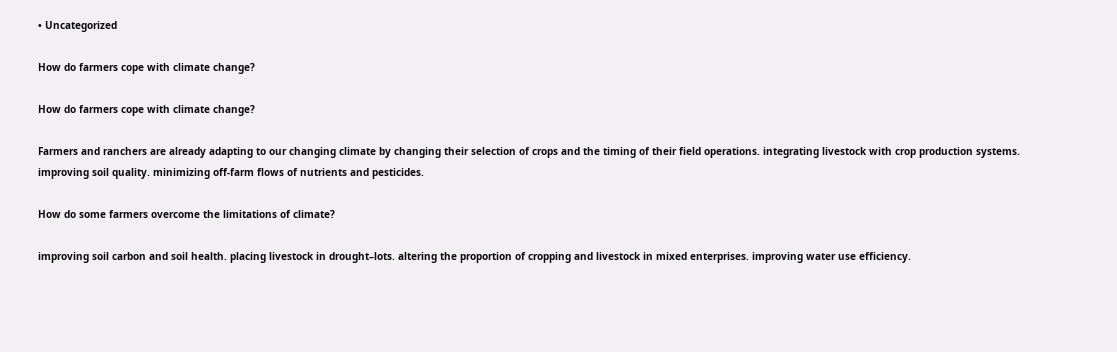• Uncategorized

How do farmers cope with climate change?

How do farmers cope with climate change?

Farmers and ranchers are already adapting to our changing climate by changing their selection of crops and the timing of their field operations. integrating livestock with crop production systems. improving soil quality. minimizing off-farm flows of nutrients and pesticides.

How do some farmers overcome the limitations of climate?

improving soil carbon and soil health. placing livestock in drought–lots. altering the proportion of cropping and livestock in mixed enterprises. improving water use efficiency.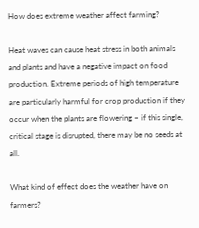How does extreme weather affect farming?

Heat waves can cause heat stress in both animals and plants and have a negative impact on food production. Extreme periods of high temperature are particularly harmful for crop production if they occur when the plants are flowering – if this single, critical stage is disrupted, there may be no seeds at all.

What kind of effect does the weather have on farmers?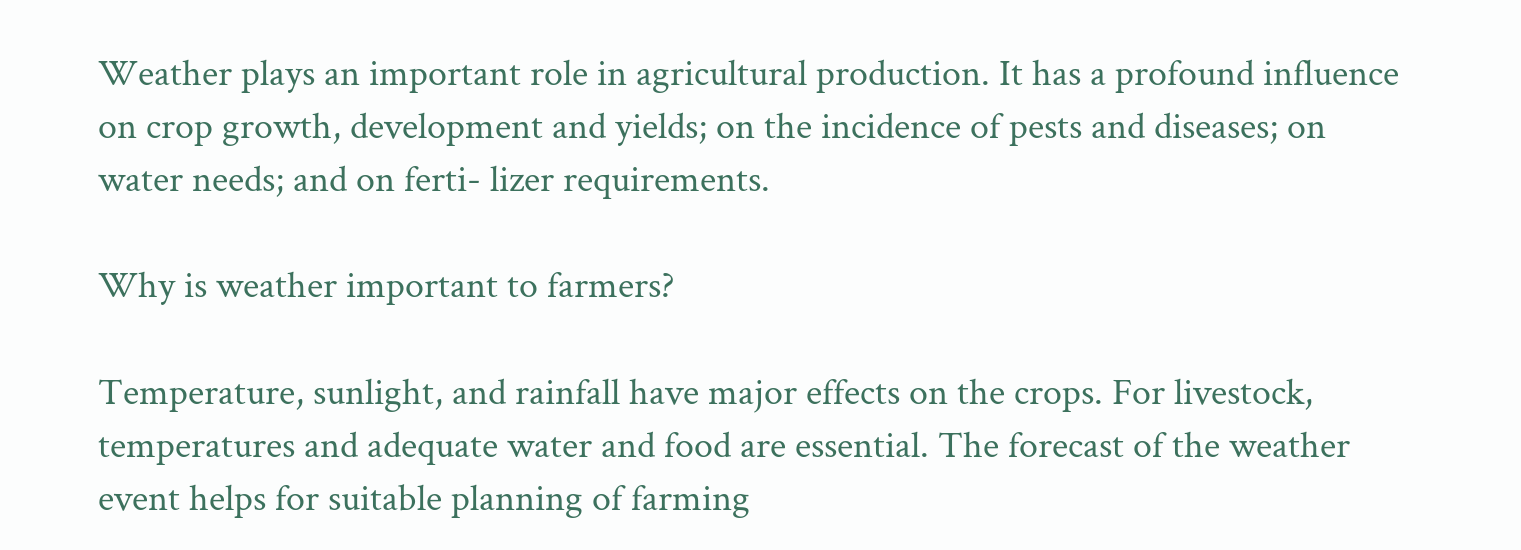Weather plays an important role in agricultural production. It has a profound influence on crop growth, development and yields; on the incidence of pests and diseases; on water needs; and on ferti- lizer requirements.

Why is weather important to farmers?

Temperature, sunlight, and rainfall have major effects on the crops. For livestock, temperatures and adequate water and food are essential. The forecast of the weather event helps for suitable planning of farming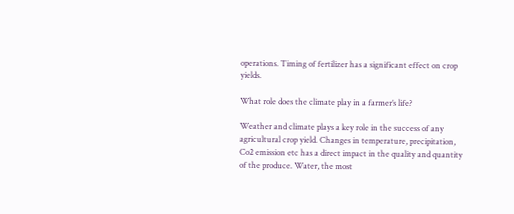operations. Timing of fertilizer has a significant effect on crop yields.

What role does the climate play in a farmer’s life?

Weather and climate plays a key role in the success of any agricultural crop yield. Changes in temperature, precipitation, Co2 emission etc has a direct impact in the quality and quantity of the produce. Water, the most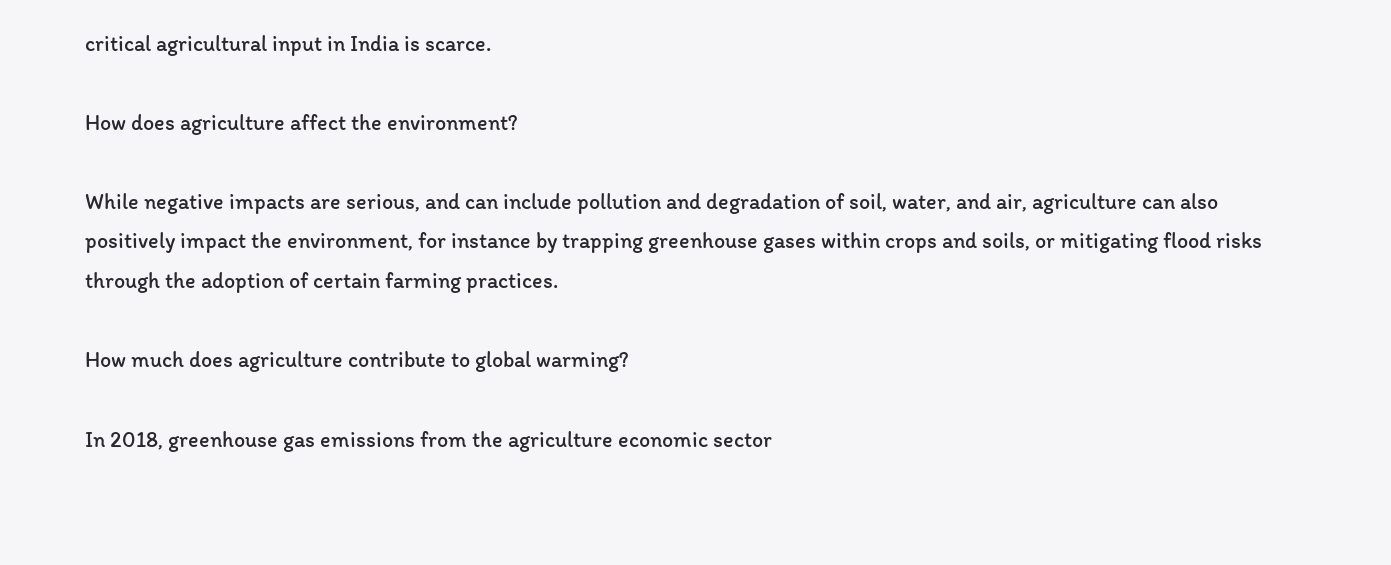critical agricultural input in India is scarce.

How does agriculture affect the environment?

While negative impacts are serious, and can include pollution and degradation of soil, water, and air, agriculture can also positively impact the environment, for instance by trapping greenhouse gases within crops and soils, or mitigating flood risks through the adoption of certain farming practices.

How much does agriculture contribute to global warming?

In 2018, greenhouse gas emissions from the agriculture economic sector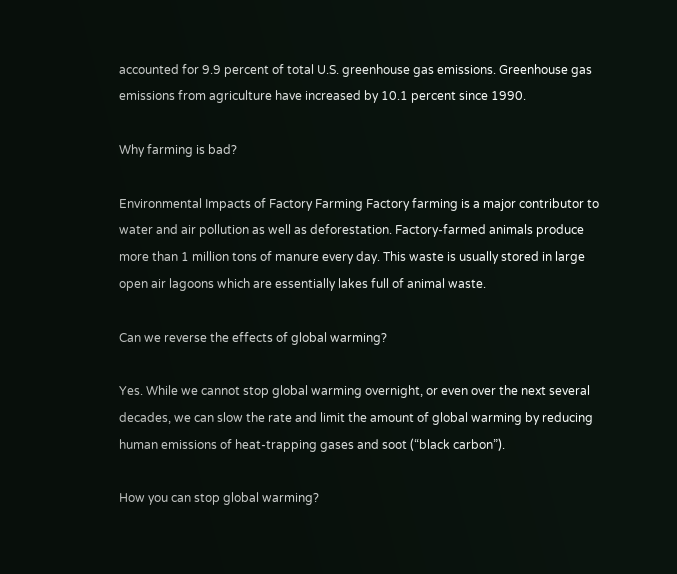accounted for 9.9 percent of total U.S. greenhouse gas emissions. Greenhouse gas emissions from agriculture have increased by 10.1 percent since 1990.

Why farming is bad?

Environmental Impacts of Factory Farming Factory farming is a major contributor to water and air pollution as well as deforestation. Factory-farmed animals produce more than 1 million tons of manure every day. This waste is usually stored in large open air lagoons which are essentially lakes full of animal waste.

Can we reverse the effects of global warming?

Yes. While we cannot stop global warming overnight, or even over the next several decades, we can slow the rate and limit the amount of global warming by reducing human emissions of heat-trapping gases and soot (“black carbon”).

How you can stop global warming?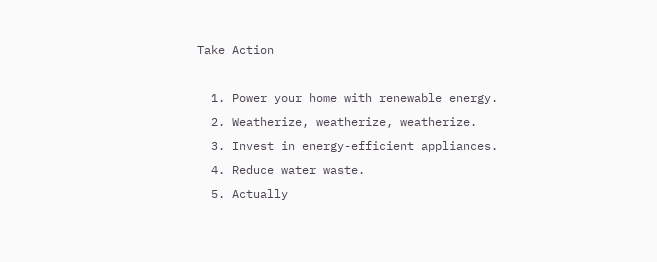Take Action

  1. Power your home with renewable energy.
  2. Weatherize, weatherize, weatherize.
  3. Invest in energy-efficient appliances.
  4. Reduce water waste.
  5. Actually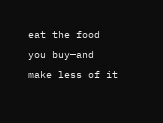eat the food you buy—and make less of it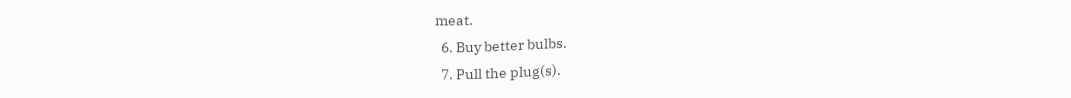meat.
  6. Buy better bulbs.
  7. Pull the plug(s).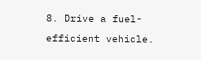8. Drive a fuel-efficient vehicle.